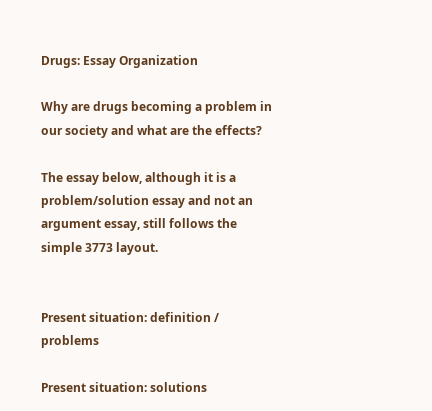Drugs: Essay Organization

Why are drugs becoming a problem in our society and what are the effects?

The essay below, although it is a problem/solution essay and not an argument essay, still follows the simple 3773 layout.


Present situation: definition / problems

Present situation: solutions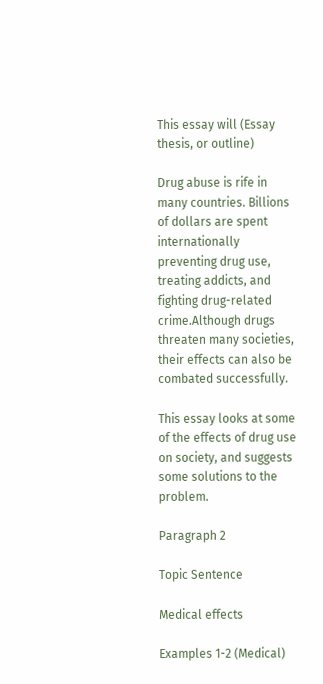This essay will (Essay thesis, or outline)

Drug abuse is rife in many countries. Billions of dollars are spent internationally preventing drug use, treating addicts, and fighting drug-related crime.Although drugs threaten many societies, their effects can also be combated successfully.

This essay looks at some of the effects of drug use on society, and suggests some solutions to the problem.

Paragraph 2

Topic Sentence

Medical effects

Examples 1-2 (Medical)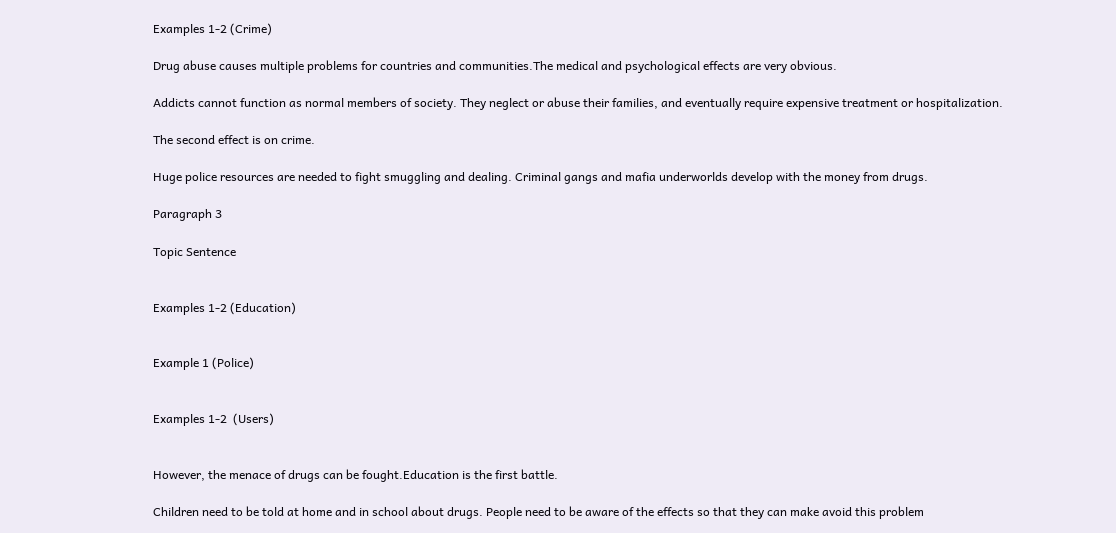Examples 1-2 (Crime)

Drug abuse causes multiple problems for countries and communities.The medical and psychological effects are very obvious.

Addicts cannot function as normal members of society. They neglect or abuse their families, and eventually require expensive treatment or hospitalization.

The second effect is on crime.

Huge police resources are needed to fight smuggling and dealing. Criminal gangs and mafia underworlds develop with the money from drugs.

Paragraph 3

Topic Sentence


Examples 1-2 (Education)


Example 1 (Police)


Examples 1-2  (Users)


However, the menace of drugs can be fought.Education is the first battle.

Children need to be told at home and in school about drugs. People need to be aware of the effects so that they can make avoid this problem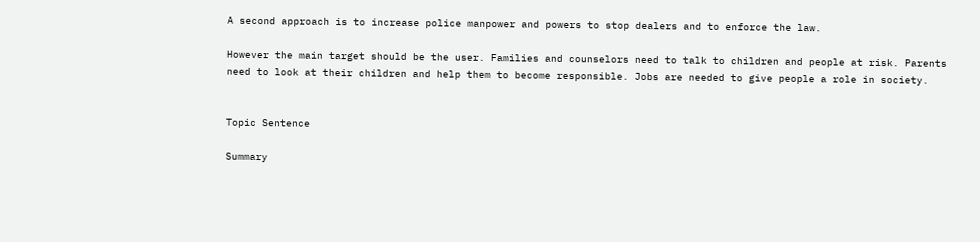A second approach is to increase police manpower and powers to stop dealers and to enforce the law.

However the main target should be the user. Families and counselors need to talk to children and people at risk. Parents need to look at their children and help them to become responsible. Jobs are needed to give people a role in society.


Topic Sentence

Summary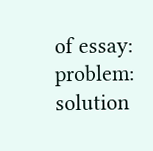of essay: problem: solution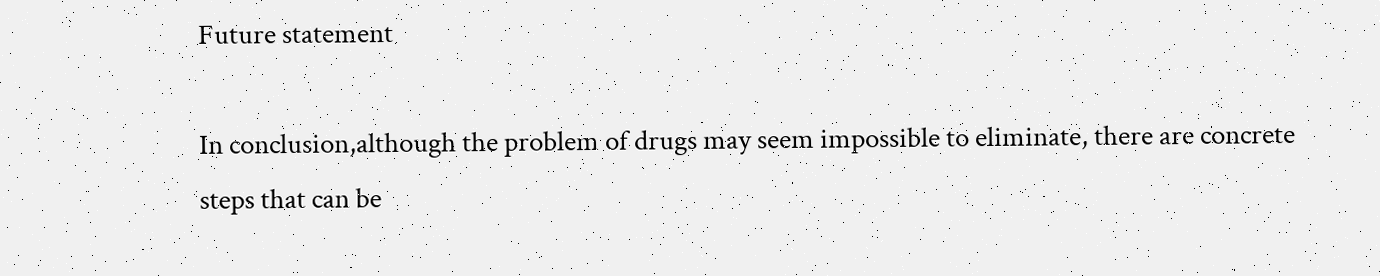Future statement

In conclusion,although the problem of drugs may seem impossible to eliminate, there are concrete steps that can be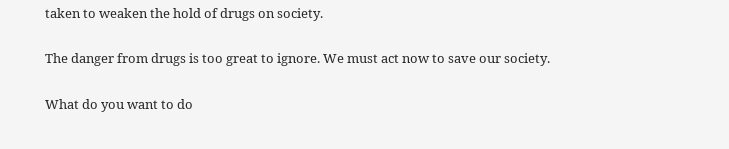taken to weaken the hold of drugs on society.

The danger from drugs is too great to ignore. We must act now to save our society.

What do you want to do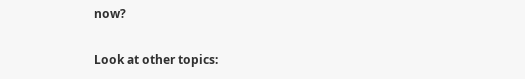now?

Look at other topics: